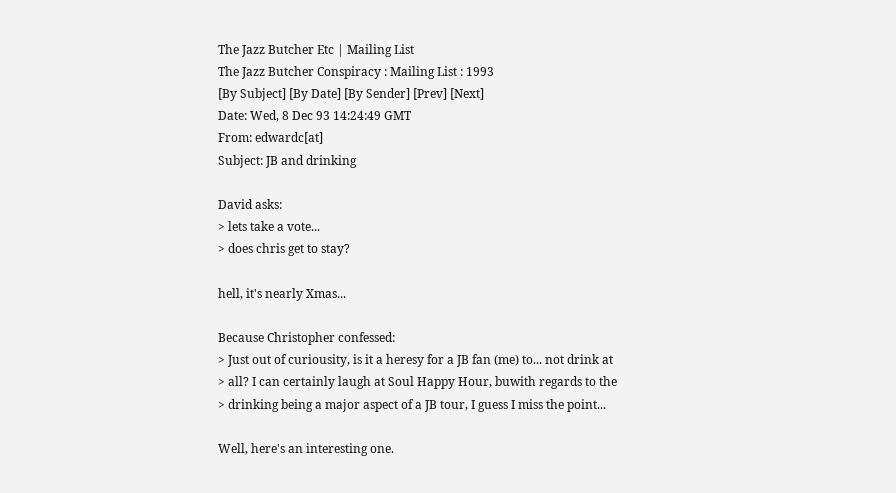The Jazz Butcher Etc | Mailing List
The Jazz Butcher Conspiracy : Mailing List : 1993
[By Subject] [By Date] [By Sender] [Prev] [Next]
Date: Wed, 8 Dec 93 14:24:49 GMT
From: edwardc[at]
Subject: JB and drinking

David asks:
> lets take a vote...
> does chris get to stay?

hell, it's nearly Xmas...

Because Christopher confessed:
> Just out of curiousity, is it a heresy for a JB fan (me) to... not drink at
> all? I can certainly laugh at Soul Happy Hour, buwith regards to the
> drinking being a major aspect of a JB tour, I guess I miss the point...

Well, here's an interesting one.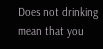Does not drinking mean that you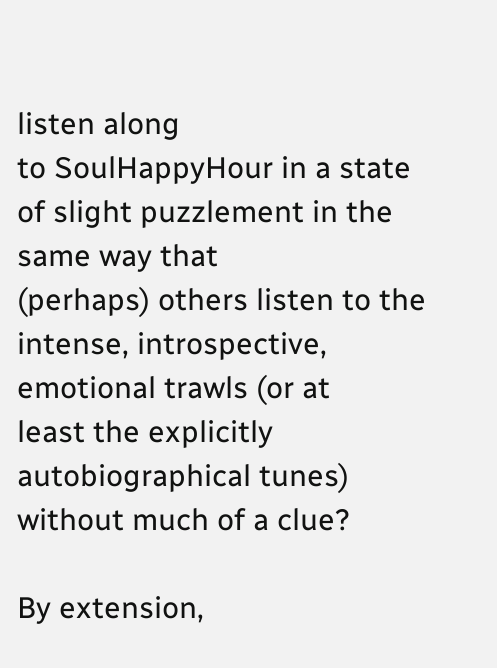listen along
to SoulHappyHour in a state of slight puzzlement in the same way that
(perhaps) others listen to the intense, introspective, emotional trawls (or at
least the explicitly autobiographical tunes) without much of a clue?

By extension,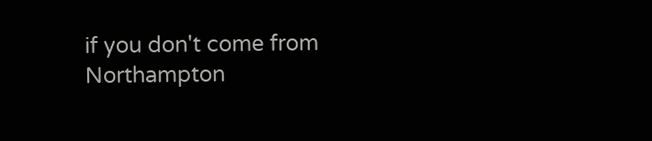if you don't come from Northampton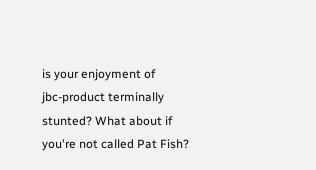is your enjoyment of
jbc-product terminally stunted? What about if you're not called Pat Fish?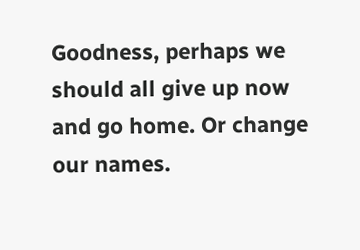Goodness, perhaps we should all give up now and go home. Or change our names.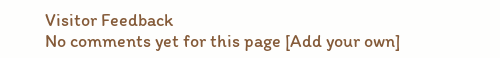Visitor Feedback
No comments yet for this page [Add your own]